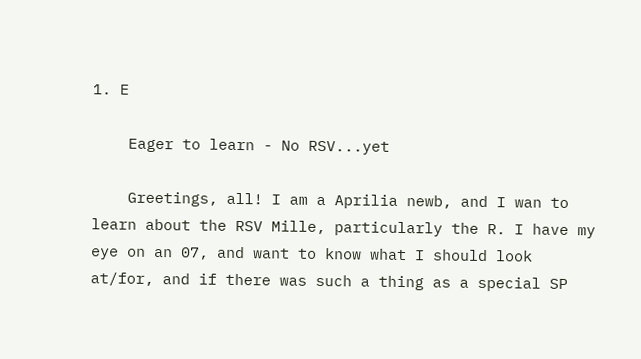1. E

    Eager to learn - No RSV...yet

    Greetings, all! I am a Aprilia newb, and I wan to learn about the RSV Mille, particularly the R. I have my eye on an 07, and want to know what I should look at/for, and if there was such a thing as a special SP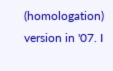(homologation) version in '07. I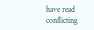have read conflicting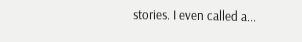stories. I even called a...